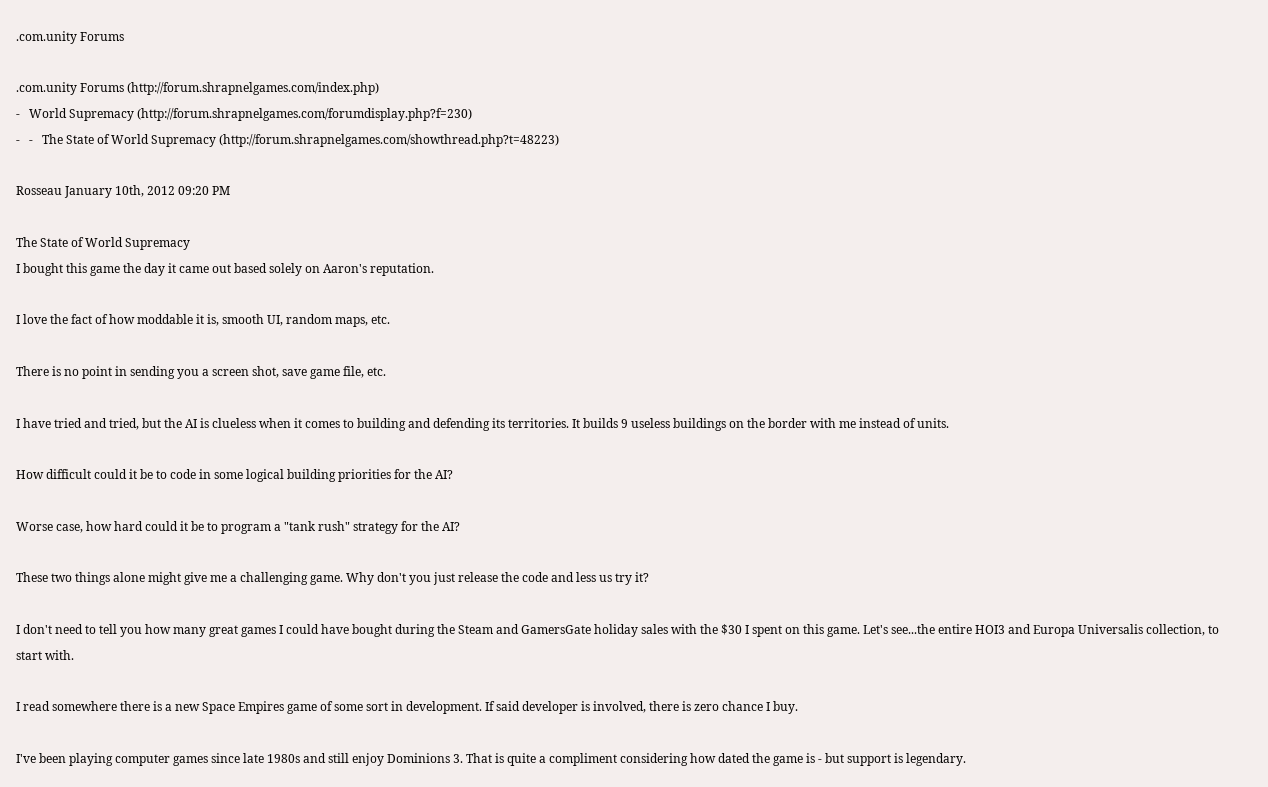.com.unity Forums

.com.unity Forums (http://forum.shrapnelgames.com/index.php)
-   World Supremacy (http://forum.shrapnelgames.com/forumdisplay.php?f=230)
-   -   The State of World Supremacy (http://forum.shrapnelgames.com/showthread.php?t=48223)

Rosseau January 10th, 2012 09:20 PM

The State of World Supremacy
I bought this game the day it came out based solely on Aaron's reputation.

I love the fact of how moddable it is, smooth UI, random maps, etc.

There is no point in sending you a screen shot, save game file, etc.

I have tried and tried, but the AI is clueless when it comes to building and defending its territories. It builds 9 useless buildings on the border with me instead of units.

How difficult could it be to code in some logical building priorities for the AI?

Worse case, how hard could it be to program a "tank rush" strategy for the AI?

These two things alone might give me a challenging game. Why don't you just release the code and less us try it?

I don't need to tell you how many great games I could have bought during the Steam and GamersGate holiday sales with the $30 I spent on this game. Let's see...the entire HOI3 and Europa Universalis collection, to start with.

I read somewhere there is a new Space Empires game of some sort in development. If said developer is involved, there is zero chance I buy.

I've been playing computer games since late 1980s and still enjoy Dominions 3. That is quite a compliment considering how dated the game is - but support is legendary.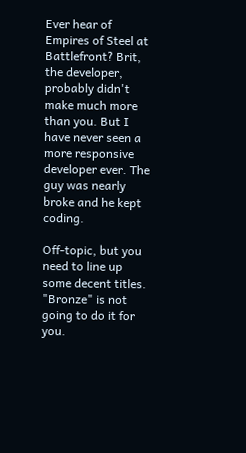Ever hear of Empires of Steel at Battlefront? Brit, the developer, probably didn't make much more than you. But I have never seen a more responsive developer ever. The guy was nearly broke and he kept coding.

Off-topic, but you need to line up some decent titles. "Bronze" is not going to do it for you.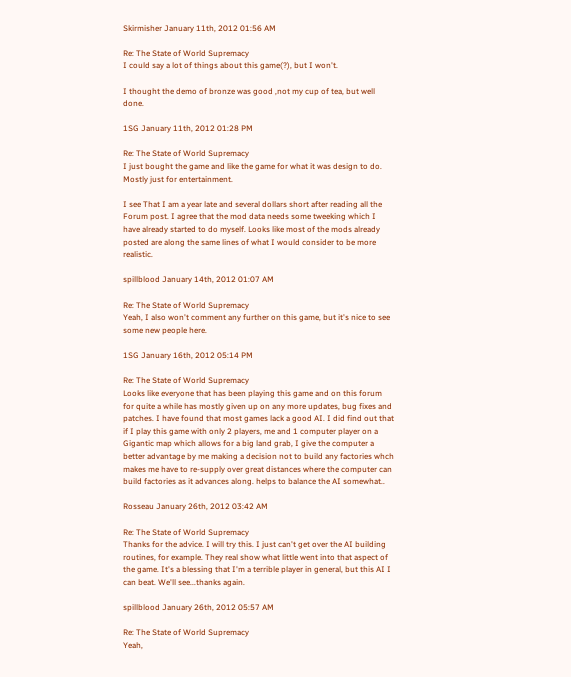Skirmisher January 11th, 2012 01:56 AM

Re: The State of World Supremacy
I could say a lot of things about this game(?), but I won't.

I thought the demo of bronze was good ,not my cup of tea, but well done.

1SG January 11th, 2012 01:28 PM

Re: The State of World Supremacy
I just bought the game and like the game for what it was design to do. Mostly just for entertainment.

I see That I am a year late and several dollars short after reading all the Forum post. I agree that the mod data needs some tweeking which I have already started to do myself. Looks like most of the mods already posted are along the same lines of what I would consider to be more realistic.

spillblood January 14th, 2012 01:07 AM

Re: The State of World Supremacy
Yeah, I also won't comment any further on this game, but it's nice to see some new people here.

1SG January 16th, 2012 05:14 PM

Re: The State of World Supremacy
Looks like everyone that has been playing this game and on this forum for quite a while has mostly given up on any more updates, bug fixes and patches. I have found that most games lack a good AI. I did find out that if I play this game with only 2 players, me and 1 computer player on a Gigantic map which allows for a big land grab, I give the computer a better advantage by me making a decision not to build any factories whch makes me have to re-supply over great distances where the computer can build factories as it advances along. helps to balance the AI somewhat..

Rosseau January 26th, 2012 03:42 AM

Re: The State of World Supremacy
Thanks for the advice. I will try this. I just can't get over the AI building routines, for example. They real show what little went into that aspect of the game. It's a blessing that I'm a terrible player in general, but this AI I can beat. We'll see...thanks again.

spillblood January 26th, 2012 05:57 AM

Re: The State of World Supremacy
Yeah,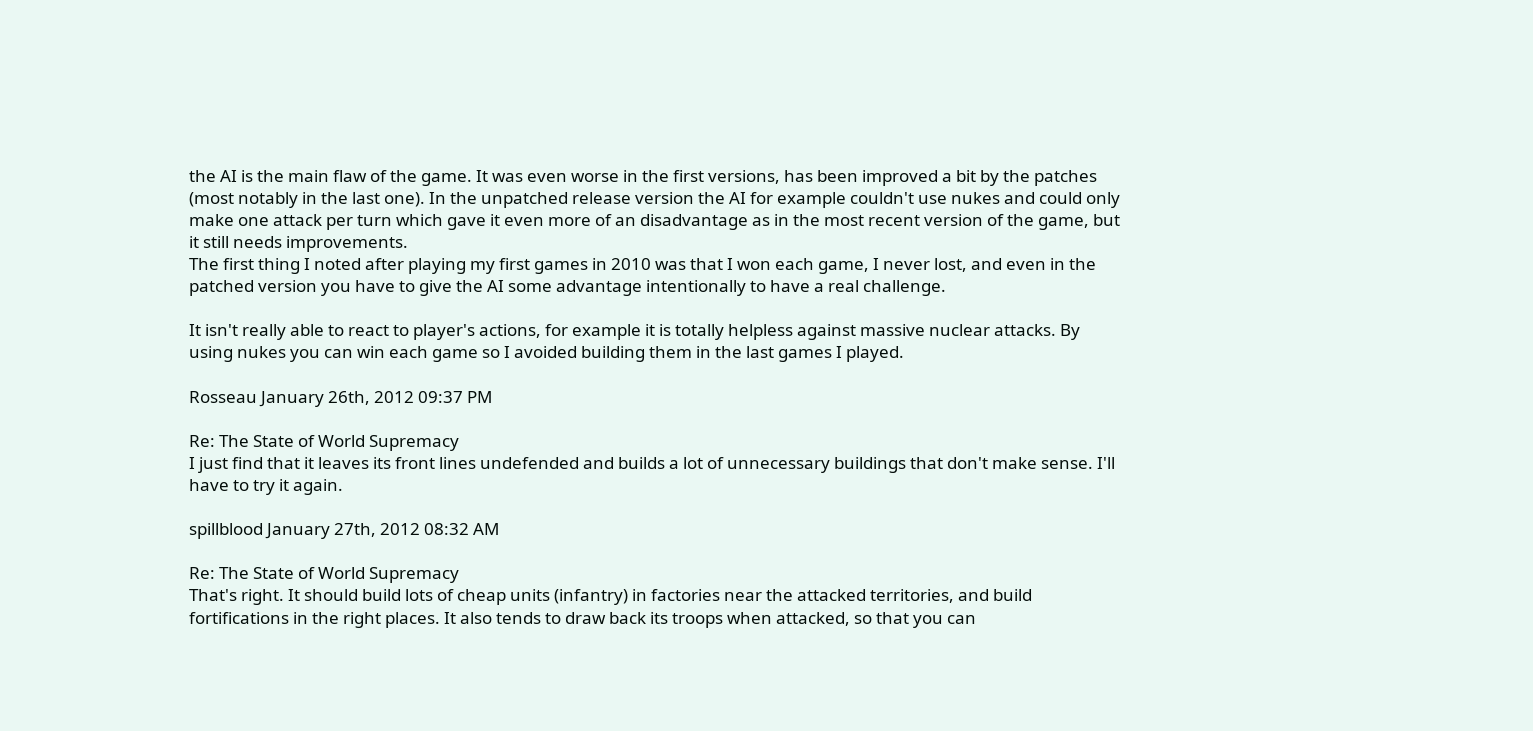the AI is the main flaw of the game. It was even worse in the first versions, has been improved a bit by the patches (most notably in the last one). In the unpatched release version the AI for example couldn't use nukes and could only make one attack per turn which gave it even more of an disadvantage as in the most recent version of the game, but it still needs improvements.
The first thing I noted after playing my first games in 2010 was that I won each game, I never lost, and even in the patched version you have to give the AI some advantage intentionally to have a real challenge.

It isn't really able to react to player's actions, for example it is totally helpless against massive nuclear attacks. By using nukes you can win each game so I avoided building them in the last games I played.

Rosseau January 26th, 2012 09:37 PM

Re: The State of World Supremacy
I just find that it leaves its front lines undefended and builds a lot of unnecessary buildings that don't make sense. I'll have to try it again.

spillblood January 27th, 2012 08:32 AM

Re: The State of World Supremacy
That's right. It should build lots of cheap units (infantry) in factories near the attacked territories, and build fortifications in the right places. It also tends to draw back its troops when attacked, so that you can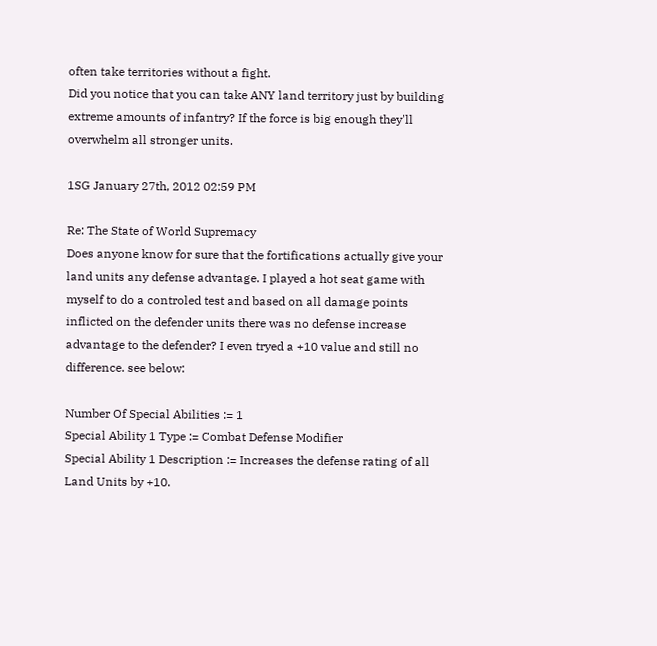often take territories without a fight.
Did you notice that you can take ANY land territory just by building extreme amounts of infantry? If the force is big enough they'll overwhelm all stronger units.

1SG January 27th, 2012 02:59 PM

Re: The State of World Supremacy
Does anyone know for sure that the fortifications actually give your land units any defense advantage. I played a hot seat game with myself to do a controled test and based on all damage points inflicted on the defender units there was no defense increase advantage to the defender? I even tryed a +10 value and still no difference. see below:

Number Of Special Abilities := 1
Special Ability 1 Type := Combat Defense Modifier
Special Ability 1 Description := Increases the defense rating of all Land Units by +10.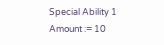Special Ability 1 Amount := 10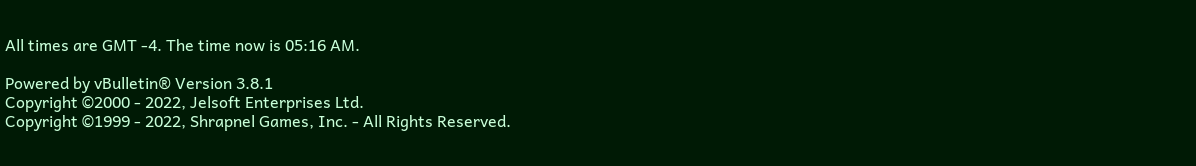All times are GMT -4. The time now is 05:16 AM.

Powered by vBulletin® Version 3.8.1
Copyright ©2000 - 2022, Jelsoft Enterprises Ltd.
Copyright ©1999 - 2022, Shrapnel Games, Inc. - All Rights Reserved.